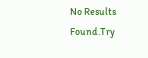No Results Found.Try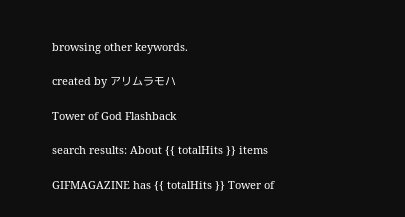browsing other keywords.

created by アリムラモハ

Tower of God Flashback

search results: About {{ totalHits }} items

GIFMAGAZINE has {{ totalHits }} Tower of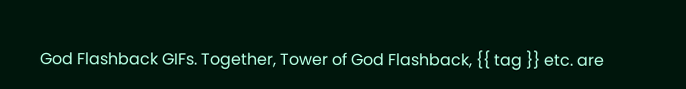God Flashback GIFs. Together, Tower of God Flashback, {{ tag }} etc. are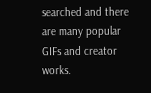searched and there are many popular GIFs and creator works.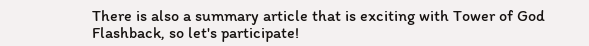There is also a summary article that is exciting with Tower of God Flashback, so let's participate!